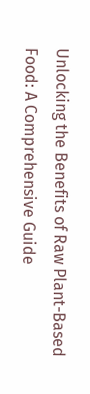Unlocking the Benefits of Raw Plant-Based Food: A Comprehensive Guide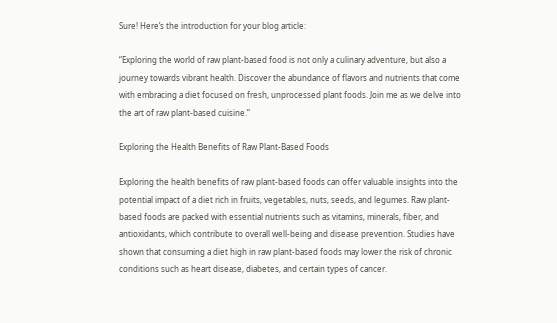Sure! Here’s the introduction for your blog article:

“Exploring the world of raw plant-based food is not only a culinary adventure, but also a journey towards vibrant health. Discover the abundance of flavors and nutrients that come with embracing a diet focused on fresh, unprocessed plant foods. Join me as we delve into the art of raw plant-based cuisine.”

Exploring the Health Benefits of Raw Plant-Based Foods

Exploring the health benefits of raw plant-based foods can offer valuable insights into the potential impact of a diet rich in fruits, vegetables, nuts, seeds, and legumes. Raw plant-based foods are packed with essential nutrients such as vitamins, minerals, fiber, and antioxidants, which contribute to overall well-being and disease prevention. Studies have shown that consuming a diet high in raw plant-based foods may lower the risk of chronic conditions such as heart disease, diabetes, and certain types of cancer.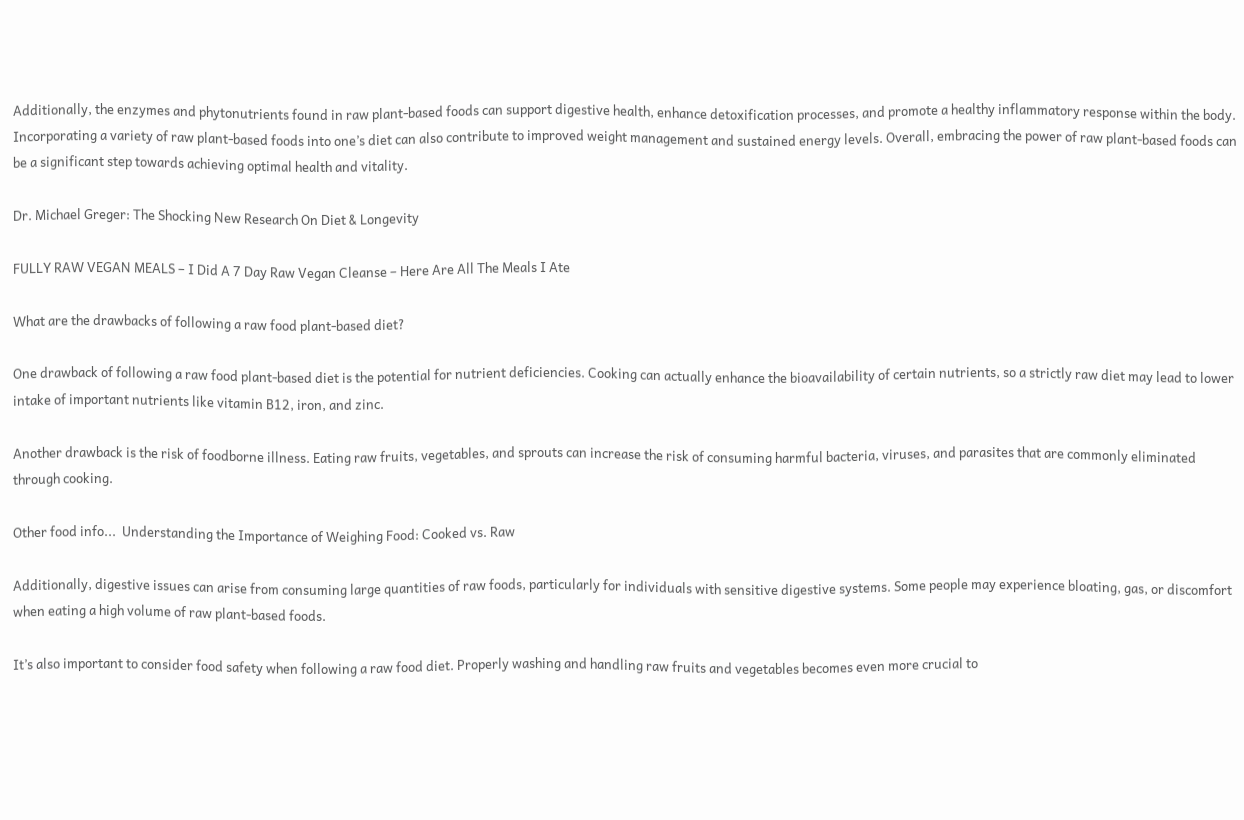Additionally, the enzymes and phytonutrients found in raw plant-based foods can support digestive health, enhance detoxification processes, and promote a healthy inflammatory response within the body. Incorporating a variety of raw plant-based foods into one’s diet can also contribute to improved weight management and sustained energy levels. Overall, embracing the power of raw plant-based foods can be a significant step towards achieving optimal health and vitality.

Dr. Michael Greger: The Shocking New Research On Diet & Longevity

FULLY RAW VEGAN MEALS – I Did A 7 Day Raw Vegan Cleanse – Here Are All The Meals I Ate

What are the drawbacks of following a raw food plant-based diet?

One drawback of following a raw food plant-based diet is the potential for nutrient deficiencies. Cooking can actually enhance the bioavailability of certain nutrients, so a strictly raw diet may lead to lower intake of important nutrients like vitamin B12, iron, and zinc.

Another drawback is the risk of foodborne illness. Eating raw fruits, vegetables, and sprouts can increase the risk of consuming harmful bacteria, viruses, and parasites that are commonly eliminated through cooking.

Other food info...  Understanding the Importance of Weighing Food: Cooked vs. Raw

Additionally, digestive issues can arise from consuming large quantities of raw foods, particularly for individuals with sensitive digestive systems. Some people may experience bloating, gas, or discomfort when eating a high volume of raw plant-based foods.

It’s also important to consider food safety when following a raw food diet. Properly washing and handling raw fruits and vegetables becomes even more crucial to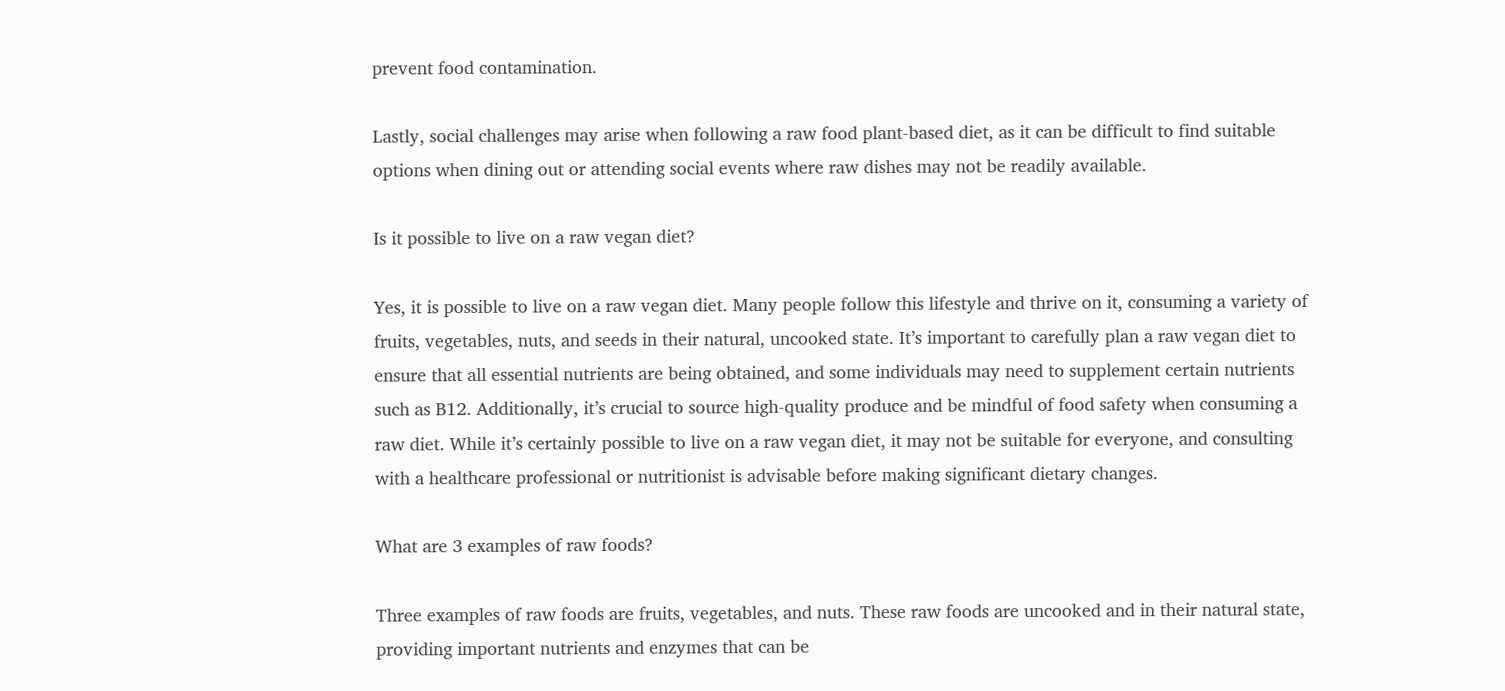prevent food contamination.

Lastly, social challenges may arise when following a raw food plant-based diet, as it can be difficult to find suitable options when dining out or attending social events where raw dishes may not be readily available.

Is it possible to live on a raw vegan diet?

Yes, it is possible to live on a raw vegan diet. Many people follow this lifestyle and thrive on it, consuming a variety of fruits, vegetables, nuts, and seeds in their natural, uncooked state. It’s important to carefully plan a raw vegan diet to ensure that all essential nutrients are being obtained, and some individuals may need to supplement certain nutrients such as B12. Additionally, it’s crucial to source high-quality produce and be mindful of food safety when consuming a raw diet. While it’s certainly possible to live on a raw vegan diet, it may not be suitable for everyone, and consulting with a healthcare professional or nutritionist is advisable before making significant dietary changes.

What are 3 examples of raw foods?

Three examples of raw foods are fruits, vegetables, and nuts. These raw foods are uncooked and in their natural state, providing important nutrients and enzymes that can be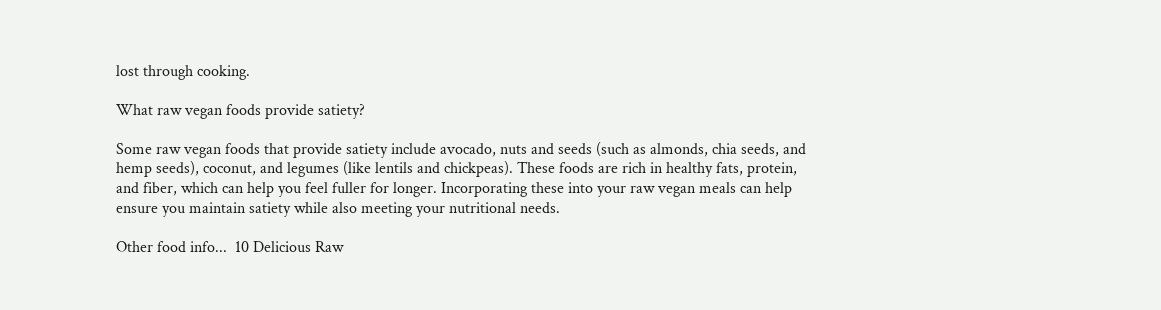lost through cooking.

What raw vegan foods provide satiety?

Some raw vegan foods that provide satiety include avocado, nuts and seeds (such as almonds, chia seeds, and hemp seeds), coconut, and legumes (like lentils and chickpeas). These foods are rich in healthy fats, protein, and fiber, which can help you feel fuller for longer. Incorporating these into your raw vegan meals can help ensure you maintain satiety while also meeting your nutritional needs.

Other food info...  10 Delicious Raw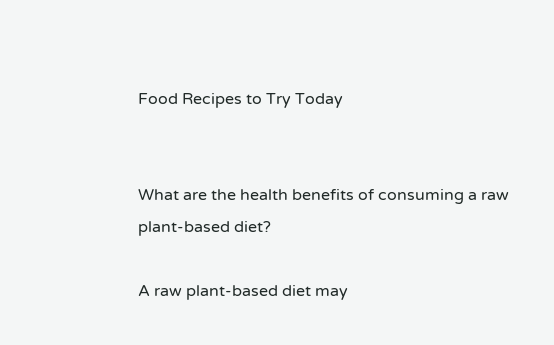Food Recipes to Try Today


What are the health benefits of consuming a raw plant-based diet?

A raw plant-based diet may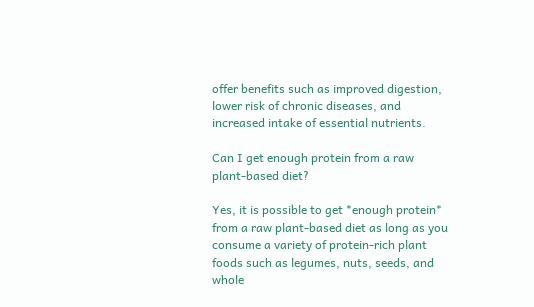offer benefits such as improved digestion, lower risk of chronic diseases, and increased intake of essential nutrients.

Can I get enough protein from a raw plant-based diet?

Yes, it is possible to get *enough protein* from a raw plant-based diet as long as you consume a variety of protein-rich plant foods such as legumes, nuts, seeds, and whole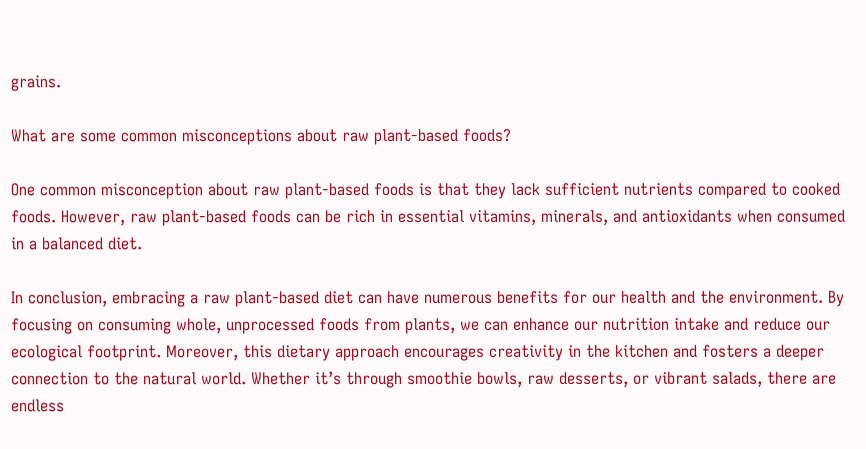grains.

What are some common misconceptions about raw plant-based foods?

One common misconception about raw plant-based foods is that they lack sufficient nutrients compared to cooked foods. However, raw plant-based foods can be rich in essential vitamins, minerals, and antioxidants when consumed in a balanced diet.

In conclusion, embracing a raw plant-based diet can have numerous benefits for our health and the environment. By focusing on consuming whole, unprocessed foods from plants, we can enhance our nutrition intake and reduce our ecological footprint. Moreover, this dietary approach encourages creativity in the kitchen and fosters a deeper connection to the natural world. Whether it’s through smoothie bowls, raw desserts, or vibrant salads, there are endless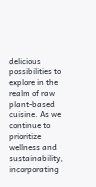delicious possibilities to explore in the realm of raw plant-based cuisine. As we continue to prioritize wellness and sustainability, incorporating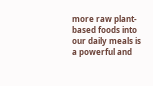more raw plant-based foods into our daily meals is a powerful and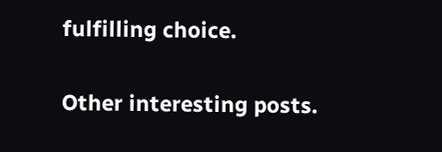fulfilling choice.

Other interesting posts.